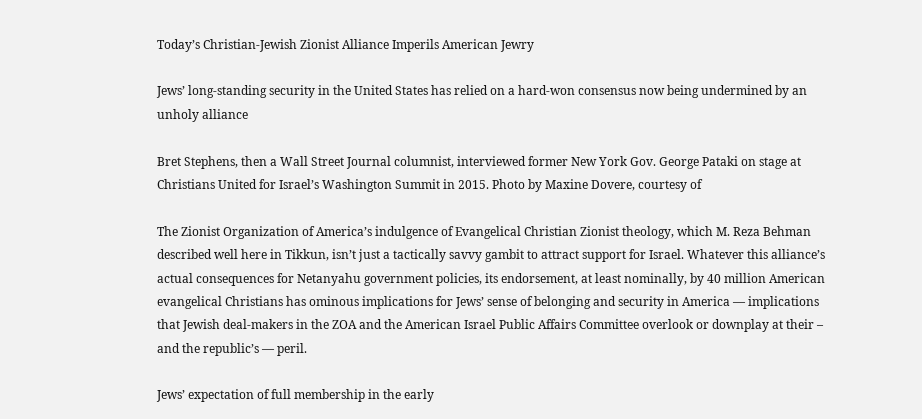Today’s Christian-Jewish Zionist Alliance Imperils American Jewry

Jews’ long-standing security in the United States has relied on a hard-won consensus now being undermined by an unholy alliance

Bret Stephens, then a Wall Street Journal columnist, interviewed former New York Gov. George Pataki on stage at Christians United for Israel’s Washington Summit in 2015. Photo by Maxine Dovere, courtesy of

The Zionist Organization of America’s indulgence of Evangelical Christian Zionist theology, which M. Reza Behman described well here in Tikkun, isn’t just a tactically savvy gambit to attract support for Israel. Whatever this alliance’s actual consequences for Netanyahu government policies, its endorsement, at least nominally, by 40 million American evangelical Christians has ominous implications for Jews’ sense of belonging and security in America — implications that Jewish deal-makers in the ZOA and the American Israel Public Affairs Committee overlook or downplay at their – and the republic’s — peril.

Jews’ expectation of full membership in the early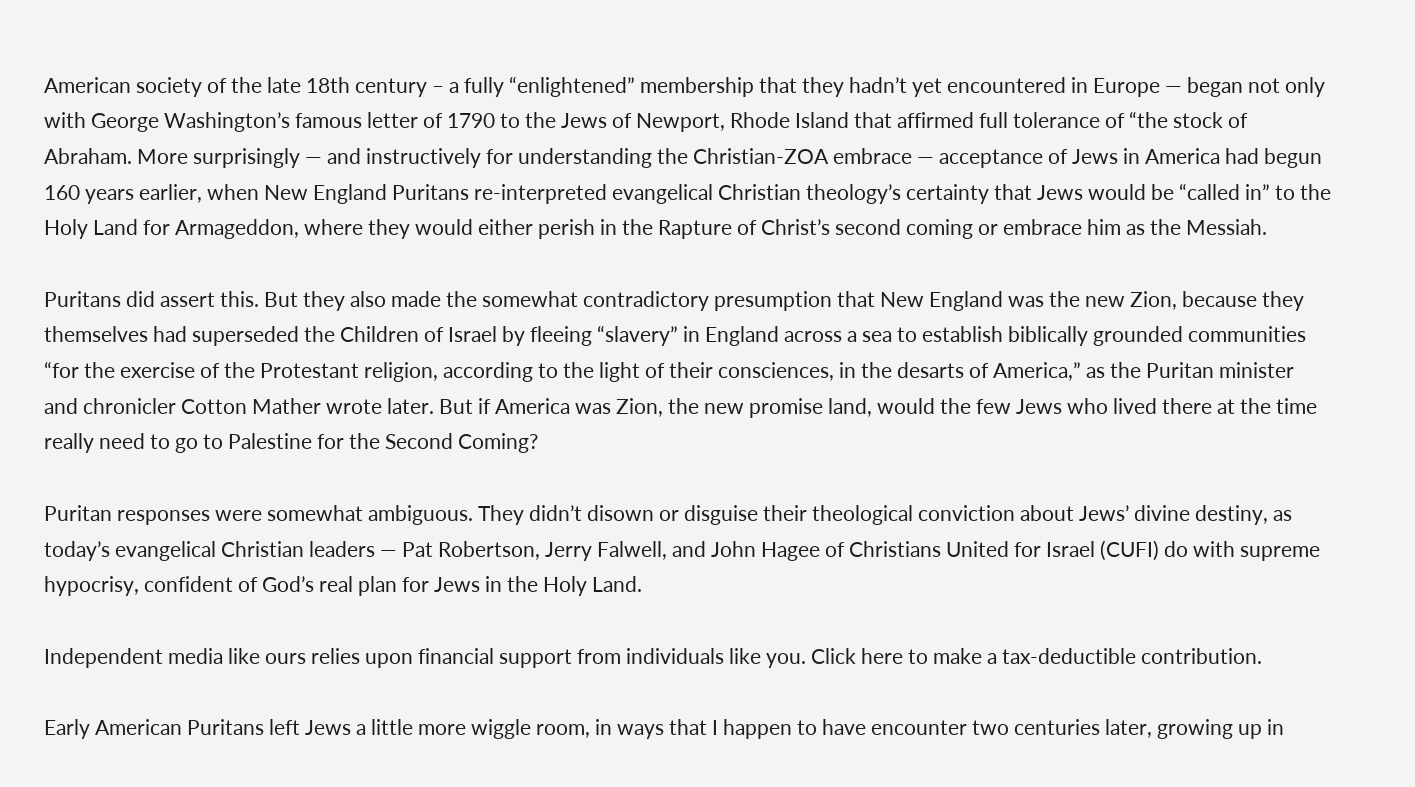American society of the late 18th century – a fully “enlightened” membership that they hadn’t yet encountered in Europe — began not only with George Washington’s famous letter of 1790 to the Jews of Newport, Rhode Island that affirmed full tolerance of “the stock of Abraham. More surprisingly — and instructively for understanding the Christian-ZOA embrace — acceptance of Jews in America had begun 160 years earlier, when New England Puritans re-interpreted evangelical Christian theology’s certainty that Jews would be “called in” to the Holy Land for Armageddon, where they would either perish in the Rapture of Christ’s second coming or embrace him as the Messiah.

Puritans did assert this. But they also made the somewhat contradictory presumption that New England was the new Zion, because they themselves had superseded the Children of Israel by fleeing “slavery” in England across a sea to establish biblically grounded communities “for the exercise of the Protestant religion, according to the light of their consciences, in the desarts of America,” as the Puritan minister and chronicler Cotton Mather wrote later. But if America was Zion, the new promise land, would the few Jews who lived there at the time really need to go to Palestine for the Second Coming?

Puritan responses were somewhat ambiguous. They didn’t disown or disguise their theological conviction about Jews’ divine destiny, as today’s evangelical Christian leaders — Pat Robertson, Jerry Falwell, and John Hagee of Christians United for Israel (CUFI) do with supreme hypocrisy, confident of God’s real plan for Jews in the Holy Land.

Independent media like ours relies upon financial support from individuals like you. Click here to make a tax-deductible contribution.

Early American Puritans left Jews a little more wiggle room, in ways that I happen to have encounter two centuries later, growing up in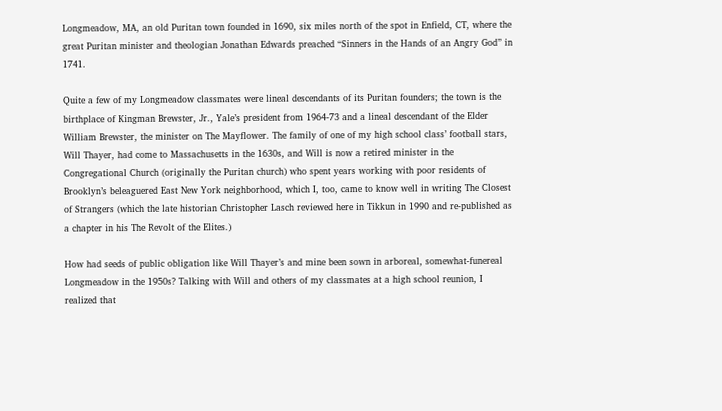Longmeadow, MA, an old Puritan town founded in 1690, six miles north of the spot in Enfield, CT, where the great Puritan minister and theologian Jonathan Edwards preached “Sinners in the Hands of an Angry God” in 1741.

Quite a few of my Longmeadow classmates were lineal descendants of its Puritan founders; the town is the birthplace of Kingman Brewster, Jr., Yale’s president from 1964-73 and a lineal descendant of the Elder William Brewster, the minister on The Mayflower. The family of one of my high school class’ football stars, Will Thayer, had come to Massachusetts in the 1630s, and Will is now a retired minister in the Congregational Church (originally the Puritan church) who spent years working with poor residents of Brooklyn’s beleaguered East New York neighborhood, which I, too, came to know well in writing The Closest of Strangers (which the late historian Christopher Lasch reviewed here in Tikkun in 1990 and re-published as a chapter in his The Revolt of the Elites.)

How had seeds of public obligation like Will Thayer’s and mine been sown in arboreal, somewhat-funereal Longmeadow in the 1950s? Talking with Will and others of my classmates at a high school reunion, I realized that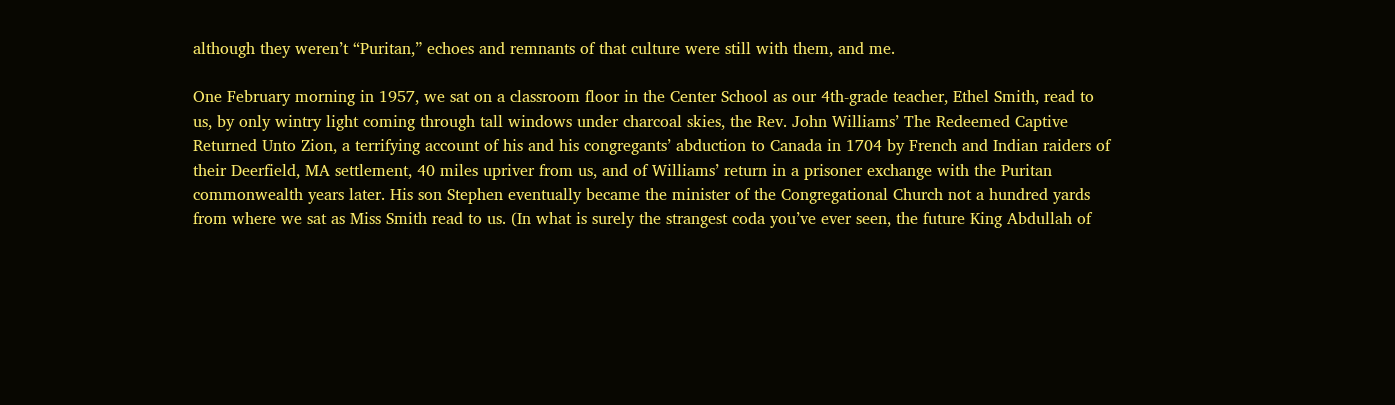although they weren’t “Puritan,” echoes and remnants of that culture were still with them, and me.

One February morning in 1957, we sat on a classroom floor in the Center School as our 4th-grade teacher, Ethel Smith, read to us, by only wintry light coming through tall windows under charcoal skies, the Rev. John Williams’ The Redeemed Captive Returned Unto Zion, a terrifying account of his and his congregants’ abduction to Canada in 1704 by French and Indian raiders of their Deerfield, MA settlement, 40 miles upriver from us, and of Williams’ return in a prisoner exchange with the Puritan commonwealth years later. His son Stephen eventually became the minister of the Congregational Church not a hundred yards from where we sat as Miss Smith read to us. (In what is surely the strangest coda you’ve ever seen, the future King Abdullah of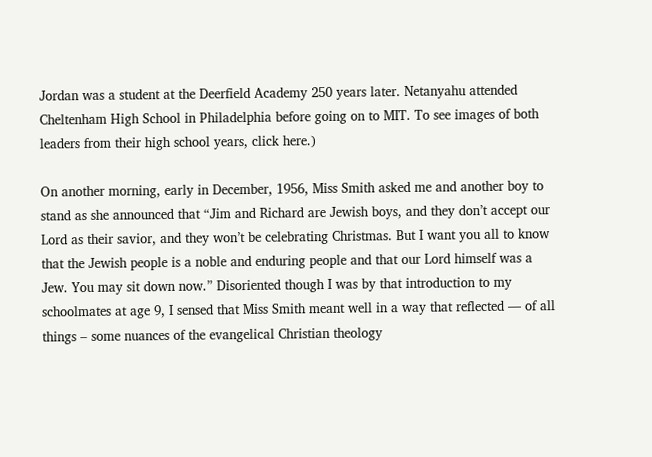Jordan was a student at the Deerfield Academy 250 years later. Netanyahu attended Cheltenham High School in Philadelphia before going on to MIT. To see images of both leaders from their high school years, click here.)

On another morning, early in December, 1956, Miss Smith asked me and another boy to stand as she announced that “Jim and Richard are Jewish boys, and they don’t accept our Lord as their savior, and they won’t be celebrating Christmas. But I want you all to know that the Jewish people is a noble and enduring people and that our Lord himself was a Jew. You may sit down now.” Disoriented though I was by that introduction to my schoolmates at age 9, I sensed that Miss Smith meant well in a way that reflected — of all things – some nuances of the evangelical Christian theology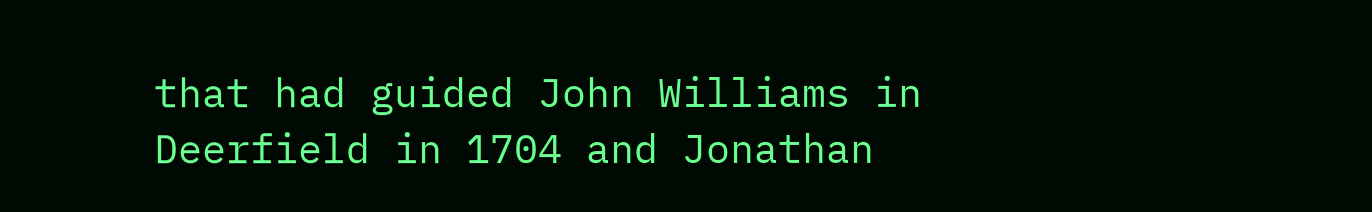that had guided John Williams in Deerfield in 1704 and Jonathan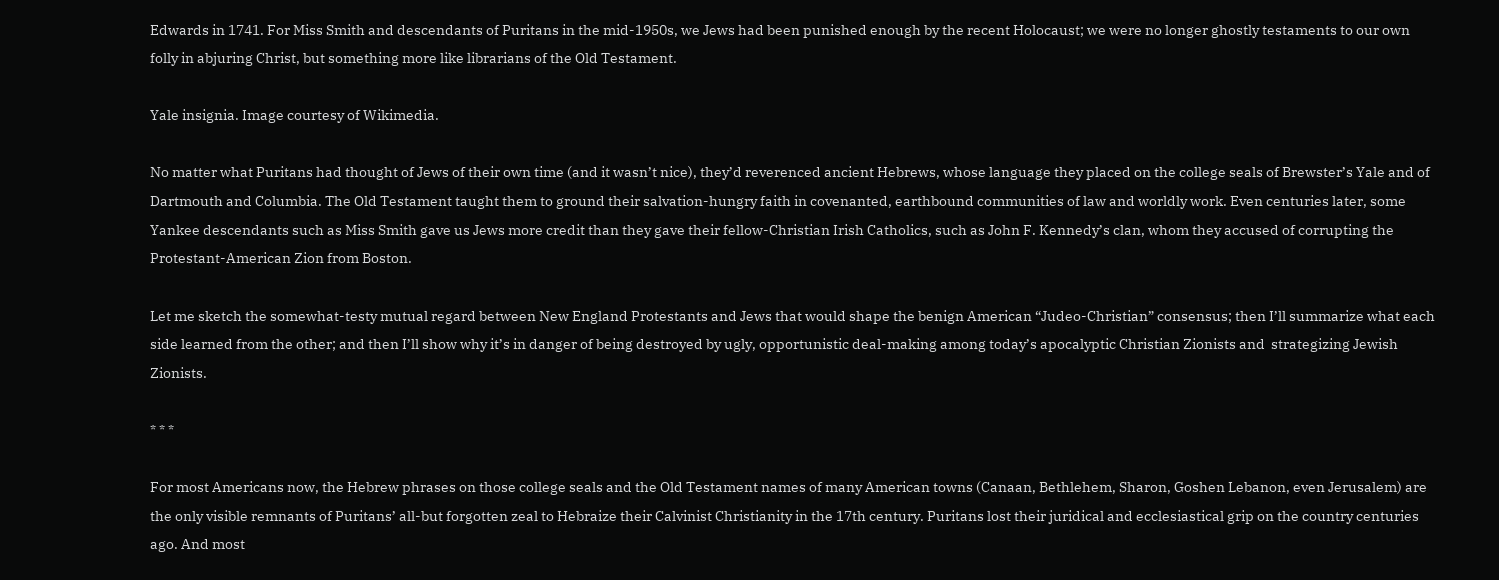Edwards in 1741. For Miss Smith and descendants of Puritans in the mid-1950s, we Jews had been punished enough by the recent Holocaust; we were no longer ghostly testaments to our own folly in abjuring Christ, but something more like librarians of the Old Testament.

Yale insignia. Image courtesy of Wikimedia.

No matter what Puritans had thought of Jews of their own time (and it wasn’t nice), they’d reverenced ancient Hebrews, whose language they placed on the college seals of Brewster’s Yale and of Dartmouth and Columbia. The Old Testament taught them to ground their salvation-hungry faith in covenanted, earthbound communities of law and worldly work. Even centuries later, some Yankee descendants such as Miss Smith gave us Jews more credit than they gave their fellow-Christian Irish Catholics, such as John F. Kennedy’s clan, whom they accused of corrupting the Protestant-American Zion from Boston.

Let me sketch the somewhat-testy mutual regard between New England Protestants and Jews that would shape the benign American “Judeo-Christian” consensus; then I’ll summarize what each side learned from the other; and then I’ll show why it’s in danger of being destroyed by ugly, opportunistic deal-making among today’s apocalyptic Christian Zionists and  strategizing Jewish Zionists.

* * *

For most Americans now, the Hebrew phrases on those college seals and the Old Testament names of many American towns (Canaan, Bethlehem, Sharon, Goshen Lebanon, even Jerusalem) are the only visible remnants of Puritans’ all-but forgotten zeal to Hebraize their Calvinist Christianity in the 17th century. Puritans lost their juridical and ecclesiastical grip on the country centuries ago. And most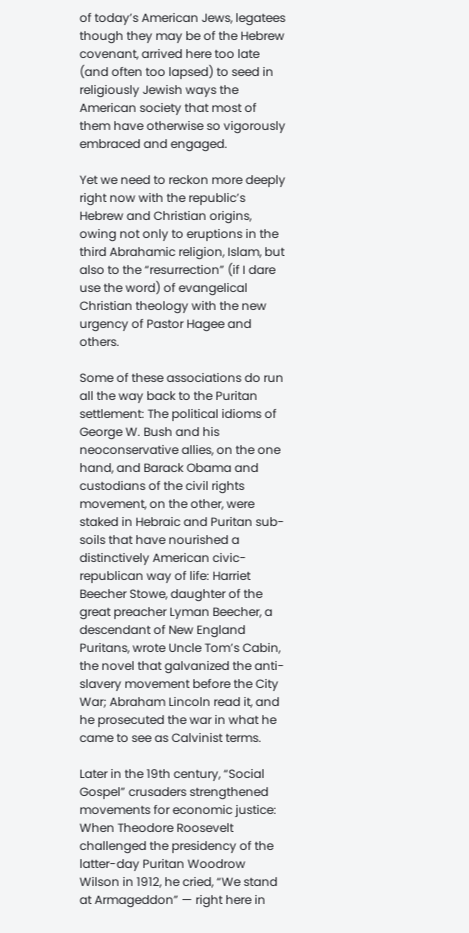of today’s American Jews, legatees though they may be of the Hebrew covenant, arrived here too late (and often too lapsed) to seed in religiously Jewish ways the American society that most of them have otherwise so vigorously embraced and engaged.

Yet we need to reckon more deeply right now with the republic’s Hebrew and Christian origins, owing not only to eruptions in the third Abrahamic religion, Islam, but also to the “resurrection” (if I dare use the word) of evangelical Christian theology with the new urgency of Pastor Hagee and others.

Some of these associations do run all the way back to the Puritan settlement: The political idioms of George W. Bush and his neoconservative allies, on the one hand, and Barack Obama and custodians of the civil rights movement, on the other, were staked in Hebraic and Puritan sub-soils that have nourished a distinctively American civic-republican way of life: Harriet Beecher Stowe, daughter of the great preacher Lyman Beecher, a descendant of New England Puritans, wrote Uncle Tom’s Cabin, the novel that galvanized the anti-slavery movement before the City War; Abraham Lincoln read it, and he prosecuted the war in what he came to see as Calvinist terms.

Later in the 19th century, “Social Gospel” crusaders strengthened movements for economic justice: When Theodore Roosevelt challenged the presidency of the latter-day Puritan Woodrow Wilson in 1912, he cried, “We stand at Armageddon” — right here in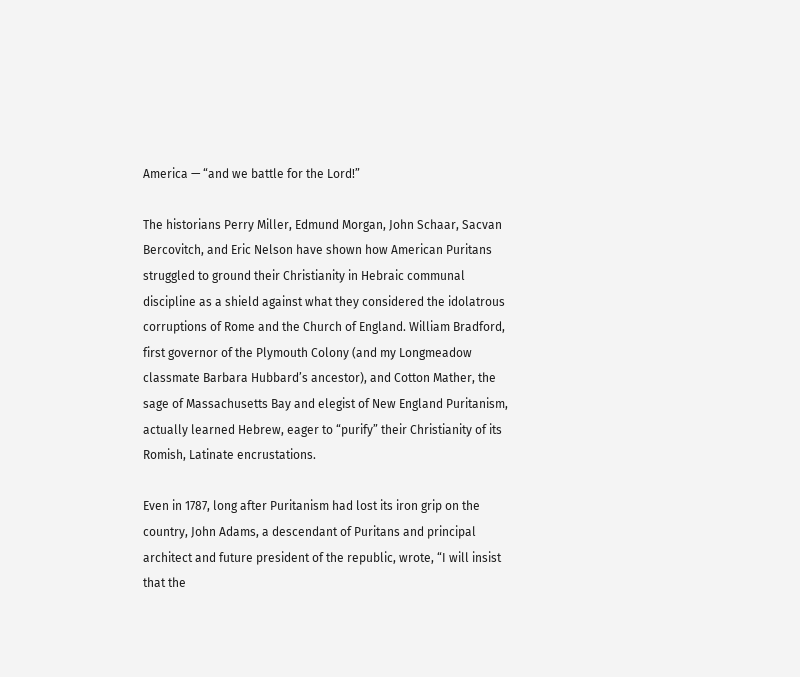America — “and we battle for the Lord!”

The historians Perry Miller, Edmund Morgan, John Schaar, Sacvan Bercovitch, and Eric Nelson have shown how American Puritans struggled to ground their Christianity in Hebraic communal discipline as a shield against what they considered the idolatrous corruptions of Rome and the Church of England. William Bradford, first governor of the Plymouth Colony (and my Longmeadow classmate Barbara Hubbard’s ancestor), and Cotton Mather, the sage of Massachusetts Bay and elegist of New England Puritanism, actually learned Hebrew, eager to “purify” their Christianity of its Romish, Latinate encrustations.

Even in 1787, long after Puritanism had lost its iron grip on the country, John Adams, a descendant of Puritans and principal architect and future president of the republic, wrote, “I will insist that the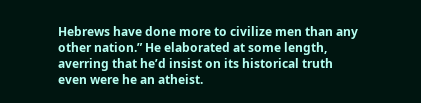Hebrews have done more to civilize men than any other nation.” He elaborated at some length, averring that he’d insist on its historical truth even were he an atheist.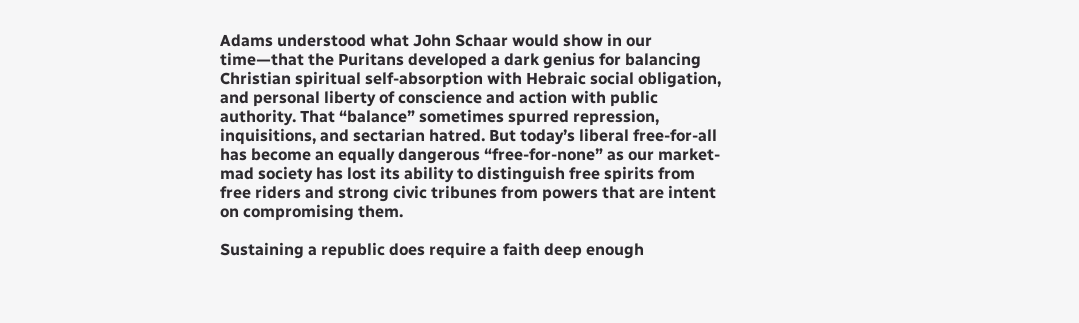Adams understood what John Schaar would show in our time—that the Puritans developed a dark genius for balancing Christian spiritual self-absorption with Hebraic social obligation, and personal liberty of conscience and action with public authority. That “balance” sometimes spurred repression, inquisitions, and sectarian hatred. But today’s liberal free-for-all has become an equally dangerous “free-for-none” as our market-mad society has lost its ability to distinguish free spirits from free riders and strong civic tribunes from powers that are intent on compromising them.

Sustaining a republic does require a faith deep enough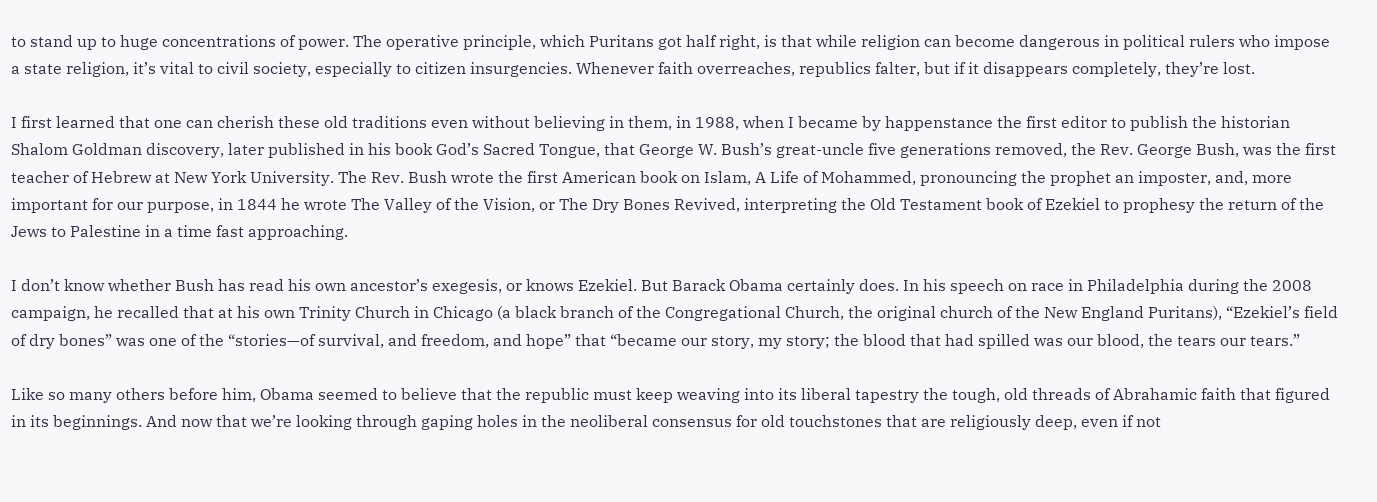to stand up to huge concentrations of power. The operative principle, which Puritans got half right, is that while religion can become dangerous in political rulers who impose a state religion, it’s vital to civil society, especially to citizen insurgencies. Whenever faith overreaches, republics falter, but if it disappears completely, they’re lost.

I first learned that one can cherish these old traditions even without believing in them, in 1988, when I became by happenstance the first editor to publish the historian Shalom Goldman discovery, later published in his book God’s Sacred Tongue, that George W. Bush’s great-uncle five generations removed, the Rev. George Bush, was the first teacher of Hebrew at New York University. The Rev. Bush wrote the first American book on Islam, A Life of Mohammed, pronouncing the prophet an imposter, and, more important for our purpose, in 1844 he wrote The Valley of the Vision, or The Dry Bones Revived, interpreting the Old Testament book of Ezekiel to prophesy the return of the Jews to Palestine in a time fast approaching.

I don’t know whether Bush has read his own ancestor’s exegesis, or knows Ezekiel. But Barack Obama certainly does. In his speech on race in Philadelphia during the 2008 campaign, he recalled that at his own Trinity Church in Chicago (a black branch of the Congregational Church, the original church of the New England Puritans), “Ezekiel’s field of dry bones” was one of the “stories—of survival, and freedom, and hope” that “became our story, my story; the blood that had spilled was our blood, the tears our tears.”

Like so many others before him, Obama seemed to believe that the republic must keep weaving into its liberal tapestry the tough, old threads of Abrahamic faith that figured in its beginnings. And now that we’re looking through gaping holes in the neoliberal consensus for old touchstones that are religiously deep, even if not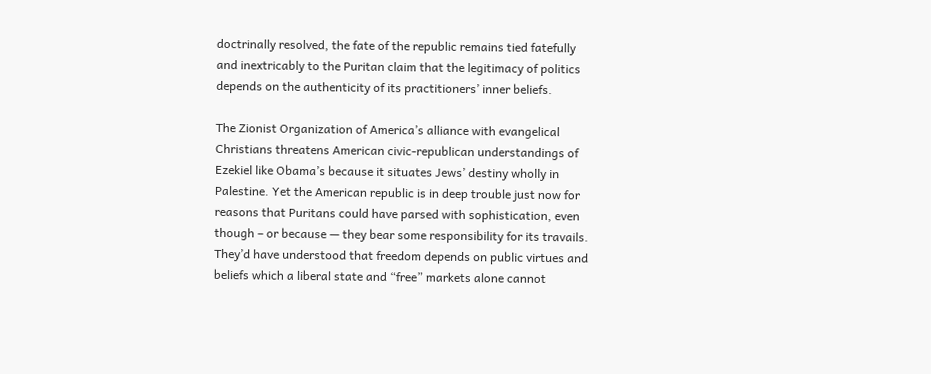doctrinally resolved, the fate of the republic remains tied fatefully and inextricably to the Puritan claim that the legitimacy of politics depends on the authenticity of its practitioners’ inner beliefs.

The Zionist Organization of America’s alliance with evangelical Christians threatens American civic-republican understandings of Ezekiel like Obama’s because it situates Jews’ destiny wholly in Palestine. Yet the American republic is in deep trouble just now for reasons that Puritans could have parsed with sophistication, even though – or because — they bear some responsibility for its travails. They’d have understood that freedom depends on public virtues and beliefs which a liberal state and “free” markets alone cannot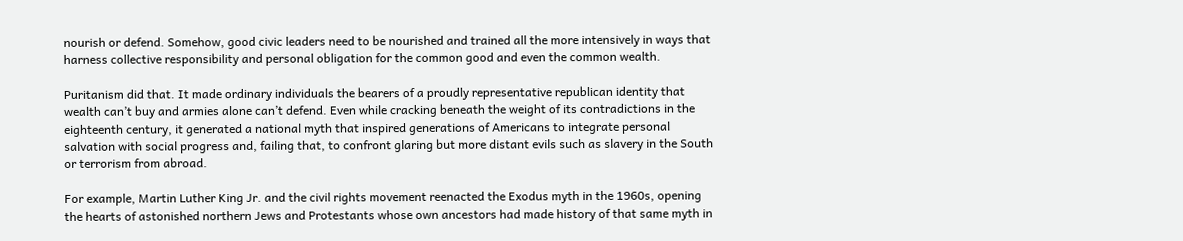nourish or defend. Somehow, good civic leaders need to be nourished and trained all the more intensively in ways that harness collective responsibility and personal obligation for the common good and even the common wealth.

Puritanism did that. It made ordinary individuals the bearers of a proudly representative republican identity that wealth can’t buy and armies alone can’t defend. Even while cracking beneath the weight of its contradictions in the eighteenth century, it generated a national myth that inspired generations of Americans to integrate personal salvation with social progress and, failing that, to confront glaring but more distant evils such as slavery in the South or terrorism from abroad.

For example, Martin Luther King Jr. and the civil rights movement reenacted the Exodus myth in the 1960s, opening the hearts of astonished northern Jews and Protestants whose own ancestors had made history of that same myth in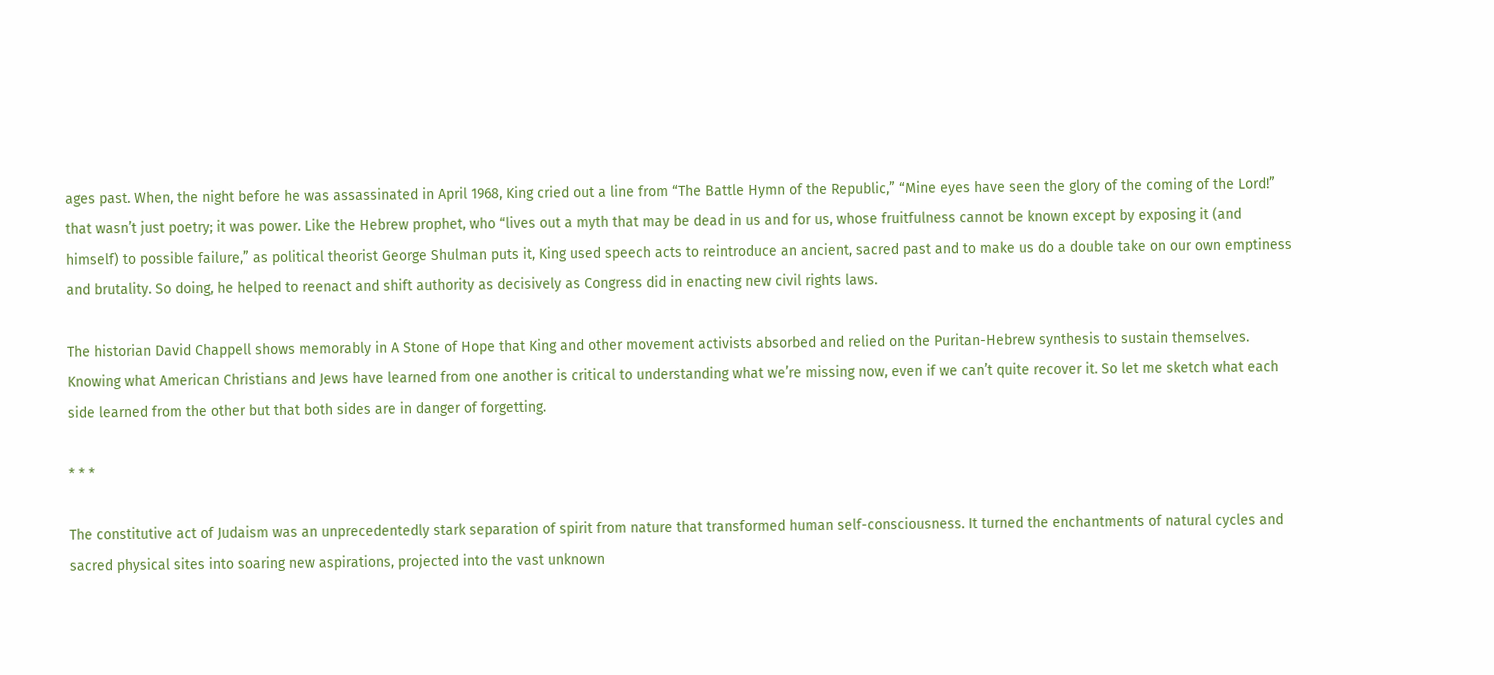ages past. When, the night before he was assassinated in April 1968, King cried out a line from “The Battle Hymn of the Republic,” “Mine eyes have seen the glory of the coming of the Lord!” that wasn’t just poetry; it was power. Like the Hebrew prophet, who “lives out a myth that may be dead in us and for us, whose fruitfulness cannot be known except by exposing it (and himself) to possible failure,” as political theorist George Shulman puts it, King used speech acts to reintroduce an ancient, sacred past and to make us do a double take on our own emptiness and brutality. So doing, he helped to reenact and shift authority as decisively as Congress did in enacting new civil rights laws.

The historian David Chappell shows memorably in A Stone of Hope that King and other movement activists absorbed and relied on the Puritan-Hebrew synthesis to sustain themselves. Knowing what American Christians and Jews have learned from one another is critical to understanding what we’re missing now, even if we can’t quite recover it. So let me sketch what each side learned from the other but that both sides are in danger of forgetting.

* * *

The constitutive act of Judaism was an unprecedentedly stark separation of spirit from nature that transformed human self-consciousness. It turned the enchantments of natural cycles and sacred physical sites into soaring new aspirations, projected into the vast unknown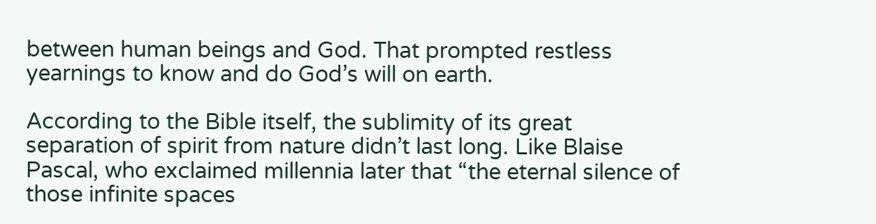between human beings and God. That prompted restless yearnings to know and do God’s will on earth.

According to the Bible itself, the sublimity of its great separation of spirit from nature didn’t last long. Like Blaise Pascal, who exclaimed millennia later that “the eternal silence of those infinite spaces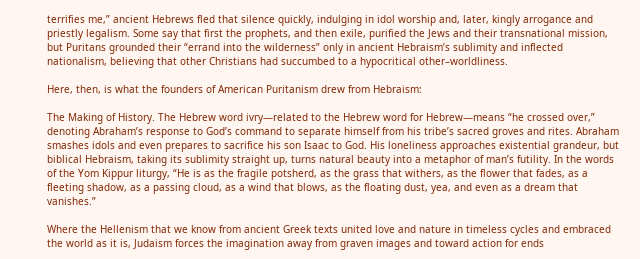terrifies me,” ancient Hebrews fled that silence quickly, indulging in idol worship and, later, kingly arrogance and priestly legalism. Some say that first the prophets, and then exile, purified the Jews and their transnational mission, but Puritans grounded their “errand into the wilderness” only in ancient Hebraism’s sublimity and inflected nationalism, believing that other Christians had succumbed to a hypocritical other–worldliness.

Here, then, is what the founders of American Puritanism drew from Hebraism:

The Making of History. The Hebrew word ivry—related to the Hebrew word for Hebrew—means “he crossed over,” denoting Abraham’s response to God’s command to separate himself from his tribe’s sacred groves and rites. Abraham smashes idols and even prepares to sacrifice his son Isaac to God. His loneliness approaches existential grandeur, but biblical Hebraism, taking its sublimity straight up, turns natural beauty into a metaphor of man’s futility. In the words of the Yom Kippur liturgy, “He is as the fragile potsherd, as the grass that withers, as the flower that fades, as a fleeting shadow, as a passing cloud, as a wind that blows, as the floating dust, yea, and even as a dream that vanishes.”

Where the Hellenism that we know from ancient Greek texts united love and nature in timeless cycles and embraced the world as it is, Judaism forces the imagination away from graven images and toward action for ends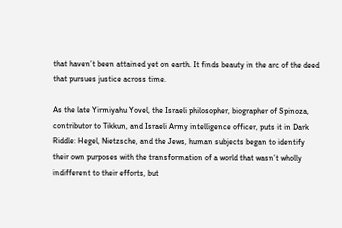that haven’t been attained yet on earth. It finds beauty in the arc of the deed that pursues justice across time.

As the late Yirmiyahu Yovel, the Israeli philosopher, biographer of Spinoza, contributor to Tikkun, and Israeli Army intelligence officer, puts it in Dark Riddle: Hegel, Nietzsche, and the Jews, human subjects began to identify their own purposes with the transformation of a world that wasn’t wholly indifferent to their efforts, but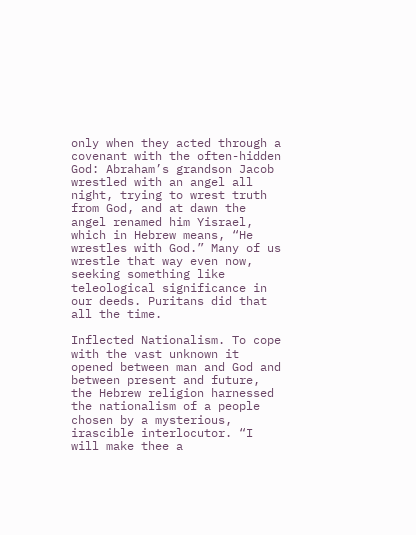only when they acted through a covenant with the often-hidden God: Abraham’s grandson Jacob wrestled with an angel all night, trying to wrest truth from God, and at dawn the angel renamed him Yisrael, which in Hebrew means, “He wrestles with God.” Many of us wrestle that way even now, seeking something like teleological significance in our deeds. Puritans did that all the time.

Inflected Nationalism. To cope with the vast unknown it opened between man and God and between present and future, the Hebrew religion harnessed the nationalism of a people chosen by a mysterious, irascible interlocutor. “I will make thee a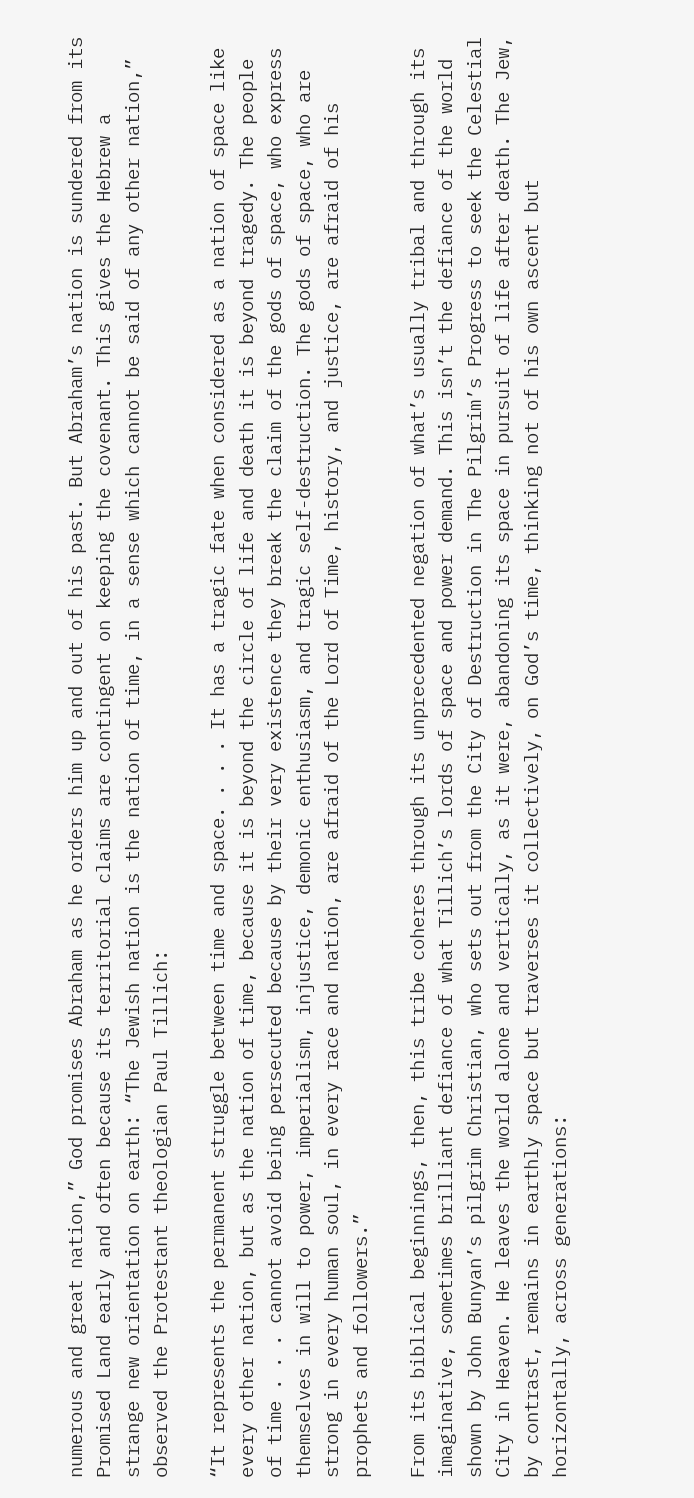numerous and great nation,” God promises Abraham as he orders him up and out of his past. But Abraham’s nation is sundered from its Promised Land early and often because its territorial claims are contingent on keeping the covenant. This gives the Hebrew a strange new orientation on earth: “The Jewish nation is the nation of time, in a sense which cannot be said of any other nation,” observed the Protestant theologian Paul Tillich:

“It represents the permanent struggle between time and space. . . . It has a tragic fate when considered as a nation of space like every other nation, but as the nation of time, because it is beyond the circle of life and death it is beyond tragedy. The people of time . . . cannot avoid being persecuted because by their very existence they break the claim of the gods of space, who express themselves in will to power, imperialism, injustice, demonic enthusiasm, and tragic self-destruction. The gods of space, who are strong in every human soul, in every race and nation, are afraid of the Lord of Time, history, and justice, are afraid of his prophets and followers.”

From its biblical beginnings, then, this tribe coheres through its unprecedented negation of what’s usually tribal and through its imaginative, sometimes brilliant defiance of what Tillich’s lords of space and power demand. This isn’t the defiance of the world shown by John Bunyan’s pilgrim Christian, who sets out from the City of Destruction in The Pilgrim’s Progress to seek the Celestial City in Heaven. He leaves the world alone and vertically, as it were, abandoning its space in pursuit of life after death. The Jew, by contrast, remains in earthly space but traverses it collectively, on God’s time, thinking not of his own ascent but horizontally, across generations: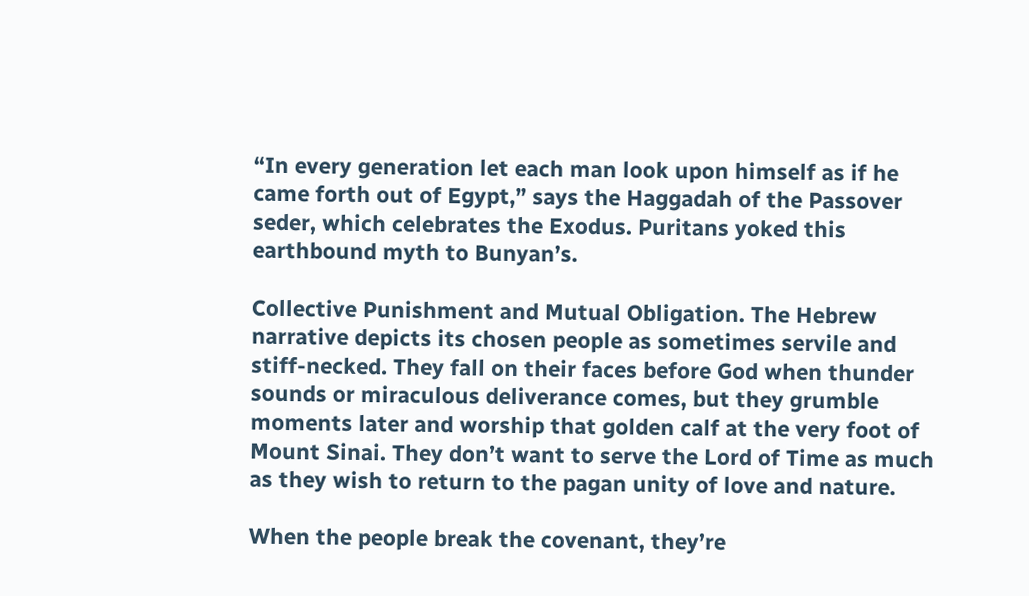“In every generation let each man look upon himself as if he came forth out of Egypt,” says the Haggadah of the Passover seder, which celebrates the Exodus. Puritans yoked this earthbound myth to Bunyan’s.

Collective Punishment and Mutual Obligation. The Hebrew narrative depicts its chosen people as sometimes servile and stiff-necked. They fall on their faces before God when thunder sounds or miraculous deliverance comes, but they grumble moments later and worship that golden calf at the very foot of Mount Sinai. They don’t want to serve the Lord of Time as much as they wish to return to the pagan unity of love and nature.

When the people break the covenant, they’re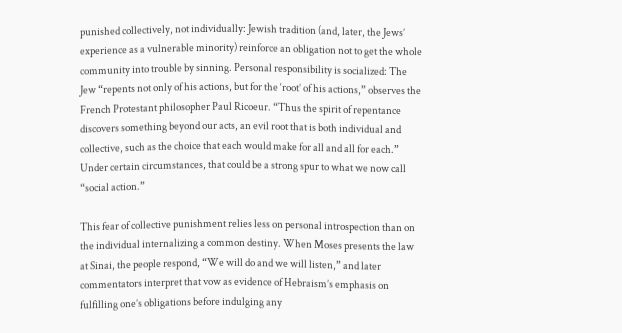punished collectively, not individually: Jewish tradition (and, later, the Jews’ experience as a vulnerable minority) reinforce an obligation not to get the whole community into trouble by sinning. Personal responsibility is socialized: The Jew “repents not only of his actions, but for the ‘root’ of his actions,” observes the French Protestant philosopher Paul Ricoeur. “Thus the spirit of repentance discovers something beyond our acts, an evil root that is both individual and collective, such as the choice that each would make for all and all for each.” Under certain circumstances, that could be a strong spur to what we now call “social action.”

This fear of collective punishment relies less on personal introspection than on the individual internalizing a common destiny. When Moses presents the law at Sinai, the people respond, “We will do and we will listen,” and later commentators interpret that vow as evidence of Hebraism’s emphasis on fulfilling one’s obligations before indulging any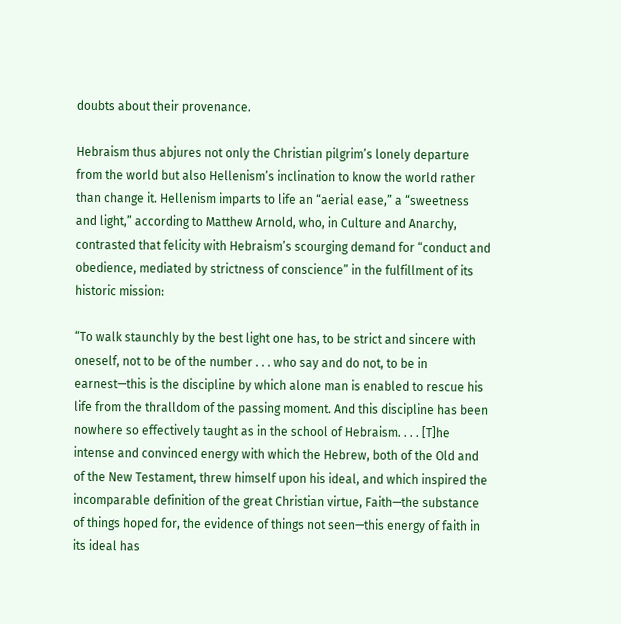doubts about their provenance.

Hebraism thus abjures not only the Christian pilgrim’s lonely departure from the world but also Hellenism’s inclination to know the world rather than change it. Hellenism imparts to life an “aerial ease,” a “sweetness and light,” according to Matthew Arnold, who, in Culture and Anarchy, contrasted that felicity with Hebraism’s scourging demand for “conduct and obedience, mediated by strictness of conscience” in the fulfillment of its historic mission:

“To walk staunchly by the best light one has, to be strict and sincere with oneself, not to be of the number . . . who say and do not, to be in earnest—this is the discipline by which alone man is enabled to rescue his life from the thralldom of the passing moment. And this discipline has been nowhere so effectively taught as in the school of Hebraism. . . . [T]he intense and convinced energy with which the Hebrew, both of the Old and of the New Testament, threw himself upon his ideal, and which inspired the incomparable definition of the great Christian virtue, Faith—the substance of things hoped for, the evidence of things not seen—this energy of faith in its ideal has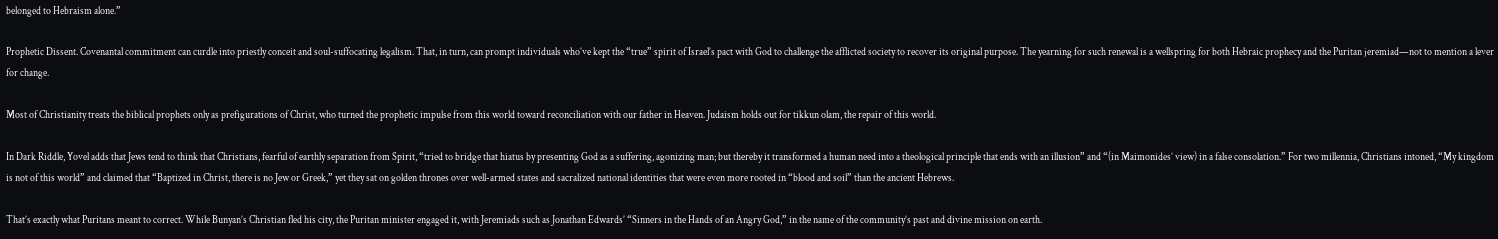belonged to Hebraism alone.”

Prophetic Dissent. Covenantal commitment can curdle into priestly conceit and soul-suffocating legalism. That, in turn, can prompt individuals who’ve kept the “true” spirit of Israel’s pact with God to challenge the afflicted society to recover its original purpose. The yearning for such renewal is a wellspring for both Hebraic prophecy and the Puritan jeremiad—not to mention a lever for change.

Most of Christianity treats the biblical prophets only as prefigurations of Christ, who turned the prophetic impulse from this world toward reconciliation with our father in Heaven. Judaism holds out for tikkun olam, the repair of this world.

In Dark Riddle, Yovel adds that Jews tend to think that Christians, fearful of earthly separation from Spirit, “tried to bridge that hiatus by presenting God as a suffering, agonizing man; but thereby it transformed a human need into a theological principle that ends with an illusion” and “(in Maimonides’ view) in a false consolation.” For two millennia, Christians intoned, “My kingdom is not of this world” and claimed that “Baptized in Christ, there is no Jew or Greek,” yet they sat on golden thrones over well-armed states and sacralized national identities that were even more rooted in “blood and soil” than the ancient Hebrews.

That’s exactly what Puritans meant to correct. While Bunyan’s Christian fled his city, the Puritan minister engaged it, with Jeremiads such as Jonathan Edwards’ “Sinners in the Hands of an Angry God,” in the name of the community’s past and divine mission on earth.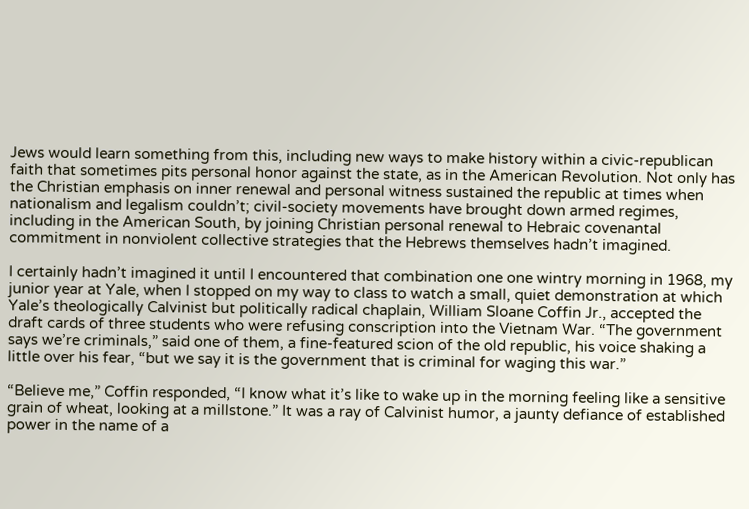Jews would learn something from this, including new ways to make history within a civic-republican faith that sometimes pits personal honor against the state, as in the American Revolution. Not only has the Christian emphasis on inner renewal and personal witness sustained the republic at times when nationalism and legalism couldn’t; civil-society movements have brought down armed regimes, including in the American South, by joining Christian personal renewal to Hebraic covenantal commitment in nonviolent collective strategies that the Hebrews themselves hadn’t imagined.

I certainly hadn’t imagined it until I encountered that combination one one wintry morning in 1968, my junior year at Yale, when I stopped on my way to class to watch a small, quiet demonstration at which Yale’s theologically Calvinist but politically radical chaplain, William Sloane Coffin Jr., accepted the draft cards of three students who were refusing conscription into the Vietnam War. “The government says we’re criminals,” said one of them, a fine-featured scion of the old republic, his voice shaking a little over his fear, “but we say it is the government that is criminal for waging this war.”

“Believe me,” Coffin responded, “I know what it’s like to wake up in the morning feeling like a sensitive grain of wheat, looking at a millstone.” It was a ray of Calvinist humor, a jaunty defiance of established power in the name of a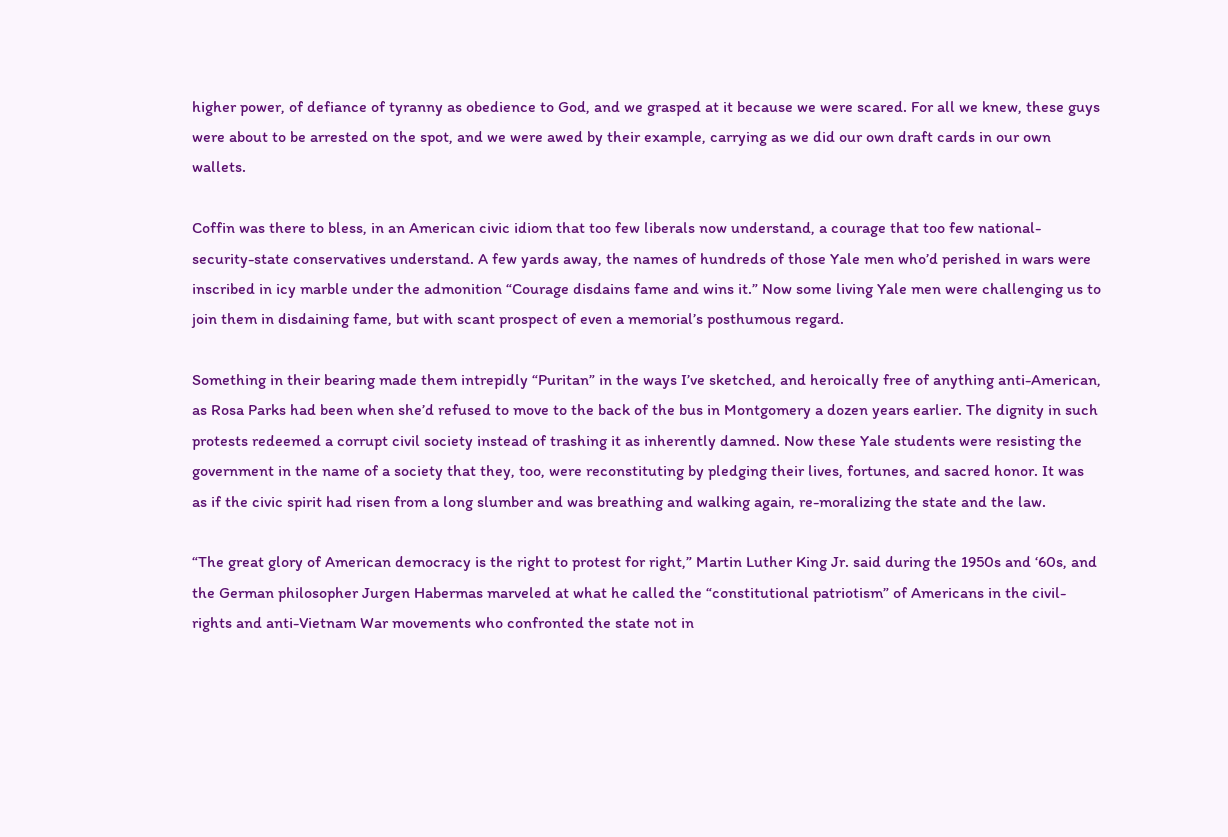higher power, of defiance of tyranny as obedience to God, and we grasped at it because we were scared. For all we knew, these guys were about to be arrested on the spot, and we were awed by their example, carrying as we did our own draft cards in our own wallets.

Coffin was there to bless, in an American civic idiom that too few liberals now understand, a courage that too few national-security-state conservatives understand. A few yards away, the names of hundreds of those Yale men who’d perished in wars were inscribed in icy marble under the admonition “Courage disdains fame and wins it.” Now some living Yale men were challenging us to join them in disdaining fame, but with scant prospect of even a memorial’s posthumous regard.

Something in their bearing made them intrepidly “Puritan” in the ways I’ve sketched, and heroically free of anything anti-American, as Rosa Parks had been when she’d refused to move to the back of the bus in Montgomery a dozen years earlier. The dignity in such protests redeemed a corrupt civil society instead of trashing it as inherently damned. Now these Yale students were resisting the government in the name of a society that they, too, were reconstituting by pledging their lives, fortunes, and sacred honor. It was as if the civic spirit had risen from a long slumber and was breathing and walking again, re-moralizing the state and the law.

“The great glory of American democracy is the right to protest for right,” Martin Luther King Jr. said during the 1950s and ‘60s, and the German philosopher Jurgen Habermas marveled at what he called the “constitutional patriotism” of Americans in the civil-rights and anti-Vietnam War movements who confronted the state not in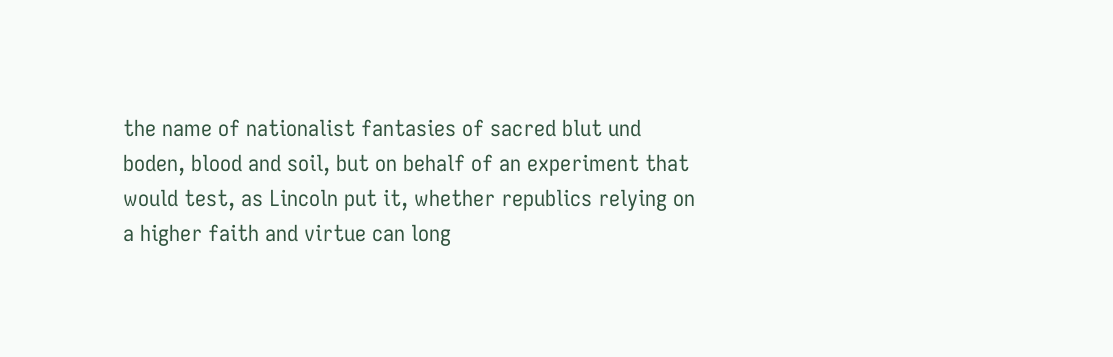the name of nationalist fantasies of sacred blut und boden, blood and soil, but on behalf of an experiment that would test, as Lincoln put it, whether republics relying on a higher faith and virtue can long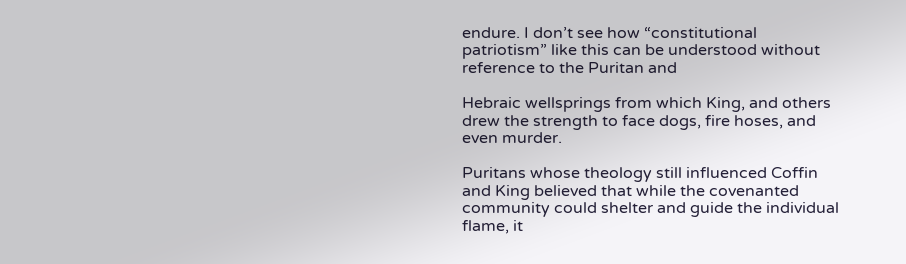endure. I don’t see how “constitutional patriotism” like this can be understood without reference to the Puritan and

Hebraic wellsprings from which King, and others drew the strength to face dogs, fire hoses, and even murder.

Puritans whose theology still influenced Coffin and King believed that while the covenanted community could shelter and guide the individual flame, it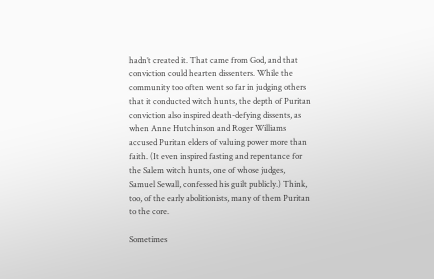hadn’t created it. That came from God, and that conviction could hearten dissenters. While the community too often went so far in judging others that it conducted witch hunts, the depth of Puritan conviction also inspired death-defying dissents, as when Anne Hutchinson and Roger Williams accused Puritan elders of valuing power more than faith. (It even inspired fasting and repentance for the Salem witch hunts, one of whose judges, Samuel Sewall, confessed his guilt publicly.) Think, too, of the early abolitionists, many of them Puritan to the core.

Sometimes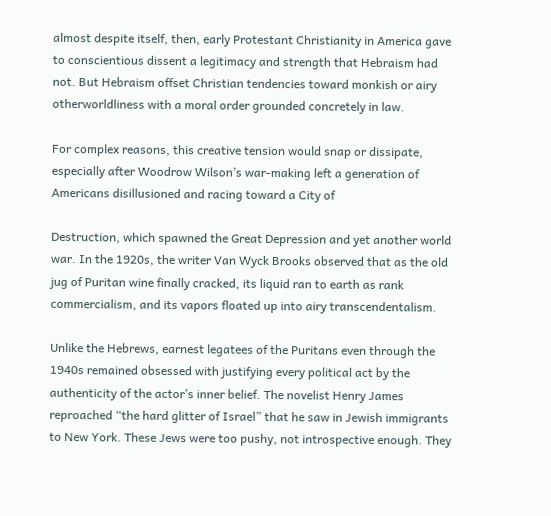almost despite itself, then, early Protestant Christianity in America gave to conscientious dissent a legitimacy and strength that Hebraism had not. But Hebraism offset Christian tendencies toward monkish or airy otherworldliness with a moral order grounded concretely in law.

For complex reasons, this creative tension would snap or dissipate, especially after Woodrow Wilson’s war-making left a generation of Americans disillusioned and racing toward a City of

Destruction, which spawned the Great Depression and yet another world war. In the 1920s, the writer Van Wyck Brooks observed that as the old jug of Puritan wine finally cracked, its liquid ran to earth as rank commercialism, and its vapors floated up into airy transcendentalism.

Unlike the Hebrews, earnest legatees of the Puritans even through the 1940s remained obsessed with justifying every political act by the authenticity of the actor’s inner belief. The novelist Henry James reproached “the hard glitter of Israel” that he saw in Jewish immigrants to New York. These Jews were too pushy, not introspective enough. They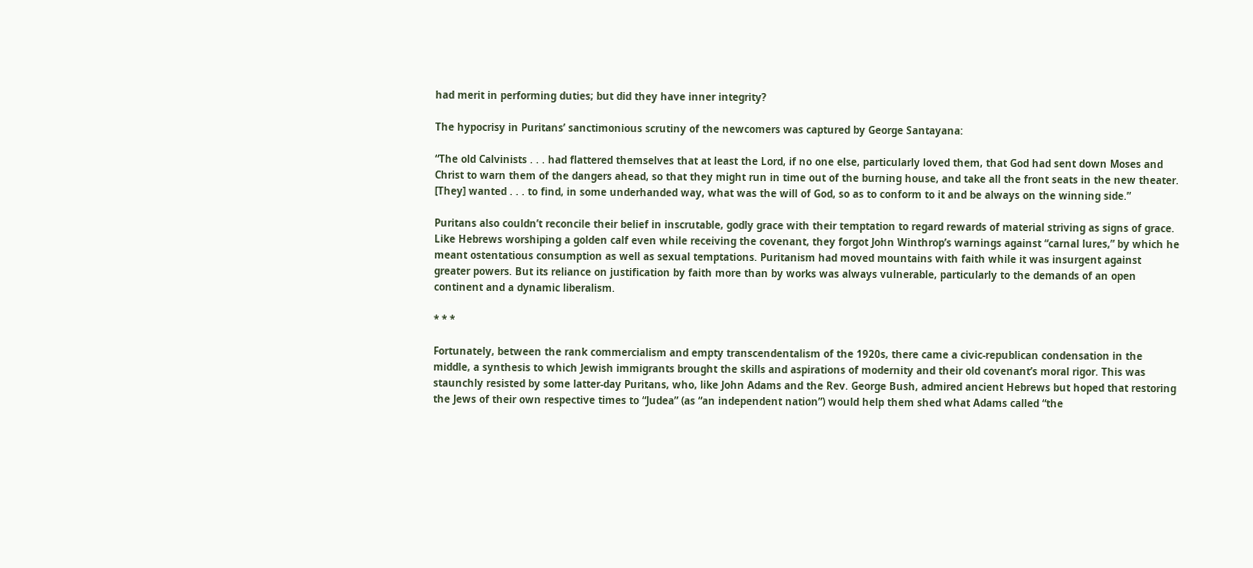had merit in performing duties; but did they have inner integrity?

The hypocrisy in Puritans’ sanctimonious scrutiny of the newcomers was captured by George Santayana:

“The old Calvinists . . . had flattered themselves that at least the Lord, if no one else, particularly loved them, that God had sent down Moses and Christ to warn them of the dangers ahead, so that they might run in time out of the burning house, and take all the front seats in the new theater. [They] wanted . . . to find, in some underhanded way, what was the will of God, so as to conform to it and be always on the winning side.”

Puritans also couldn’t reconcile their belief in inscrutable, godly grace with their temptation to regard rewards of material striving as signs of grace. Like Hebrews worshiping a golden calf even while receiving the covenant, they forgot John Winthrop’s warnings against “carnal lures,” by which he meant ostentatious consumption as well as sexual temptations. Puritanism had moved mountains with faith while it was insurgent against greater powers. But its reliance on justification by faith more than by works was always vulnerable, particularly to the demands of an open continent and a dynamic liberalism.

* * *

Fortunately, between the rank commercialism and empty transcendentalism of the 1920s, there came a civic-republican condensation in the middle, a synthesis to which Jewish immigrants brought the skills and aspirations of modernity and their old covenant’s moral rigor. This was staunchly resisted by some latter-day Puritans, who, like John Adams and the Rev. George Bush, admired ancient Hebrews but hoped that restoring the Jews of their own respective times to “Judea” (as “an independent nation”) would help them shed what Adams called “the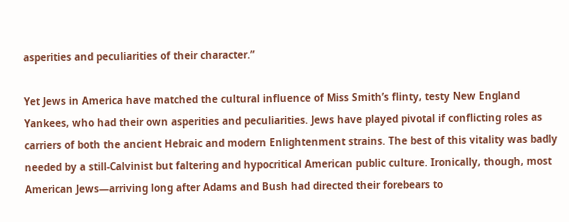asperities and peculiarities of their character.”

Yet Jews in America have matched the cultural influence of Miss Smith’s flinty, testy New England Yankees, who had their own asperities and peculiarities. Jews have played pivotal if conflicting roles as carriers of both the ancient Hebraic and modern Enlightenment strains. The best of this vitality was badly needed by a still-Calvinist but faltering and hypocritical American public culture. Ironically, though, most American Jews—arriving long after Adams and Bush had directed their forebears to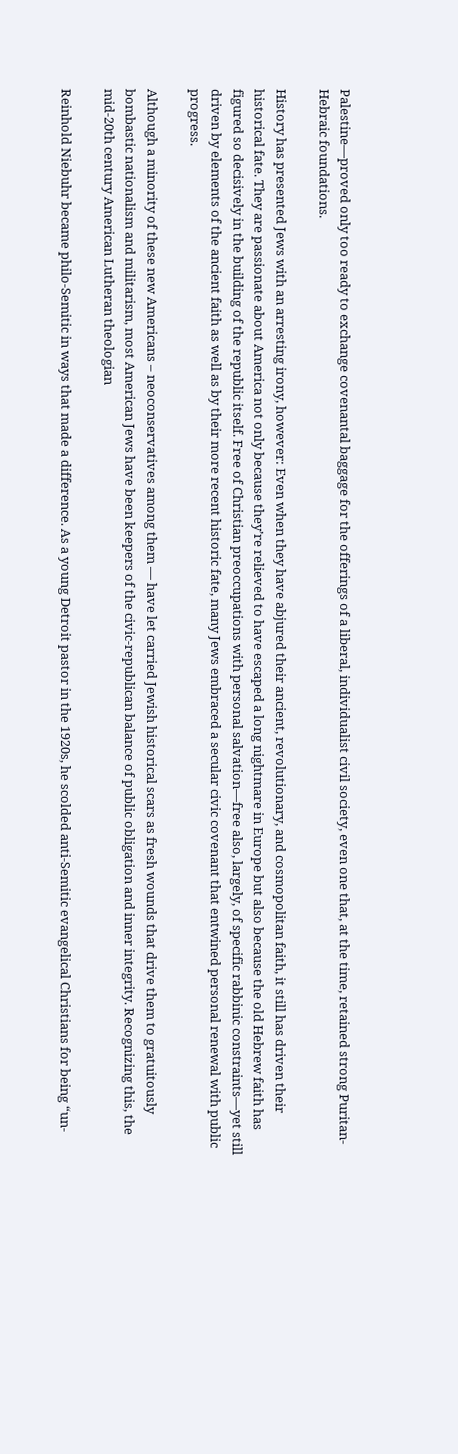Palestine—proved only too ready to exchange covenantal baggage for the offerings of a liberal, individualist civil society, even one that, at the time, retained strong Puritan-Hebraic foundations.

History has presented Jews with an arresting irony, however: Even when they have abjured their ancient, revolutionary, and cosmopolitan faith, it still has driven their historical fate. They are passionate about America not only because they’re relieved to have escaped a long nightmare in Europe but also because the old Hebrew faith has figured so decisively in the building of the republic itself. Free of Christian preoccupations with personal salvation—free also, largely, of specific rabbinic constraints—yet still driven by elements of the ancient faith as well as by their more recent historic fate, many Jews embraced a secular civic covenant that entwined personal renewal with public progress.

Although a minority of these new Americans – neoconservatives among them — have let carried Jewish historical scars as fresh wounds that drive them to gratuitously bombastic nationalism and militarism, most American Jews have been keepers of the civic-republican balance of public obligation and inner integrity. Recognizing this, the mid-20th century American Lutheran theologian

Reinhold Niebuhr became philo-Semitic in ways that made a difference. As a young Detroit pastor in the 1920s, he scolded anti-Semitic evangelical Christians for being “un-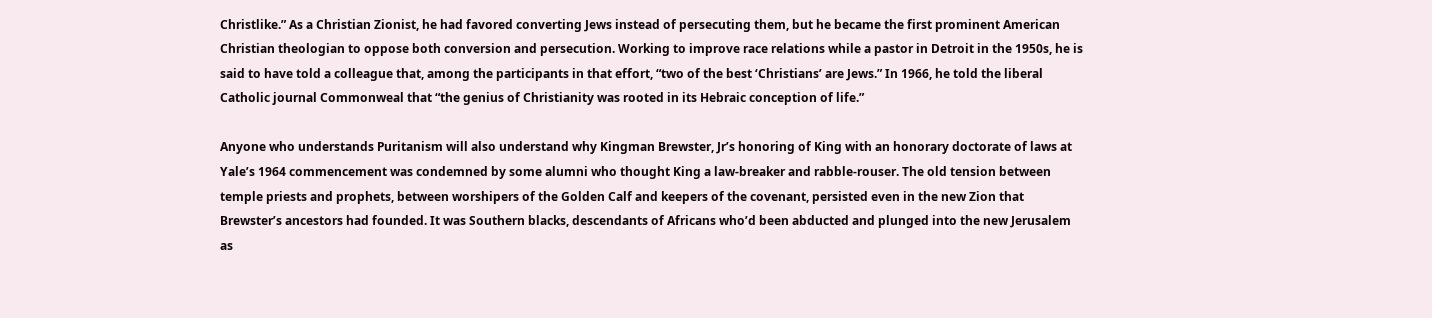Christlike.” As a Christian Zionist, he had favored converting Jews instead of persecuting them, but he became the first prominent American Christian theologian to oppose both conversion and persecution. Working to improve race relations while a pastor in Detroit in the 1950s, he is said to have told a colleague that, among the participants in that effort, “two of the best ‘Christians’ are Jews.” In 1966, he told the liberal Catholic journal Commonweal that “the genius of Christianity was rooted in its Hebraic conception of life.”

Anyone who understands Puritanism will also understand why Kingman Brewster, Jr’s honoring of King with an honorary doctorate of laws at Yale’s 1964 commencement was condemned by some alumni who thought King a law-breaker and rabble-rouser. The old tension between temple priests and prophets, between worshipers of the Golden Calf and keepers of the covenant, persisted even in the new Zion that Brewster’s ancestors had founded. It was Southern blacks, descendants of Africans who’d been abducted and plunged into the new Jerusalem as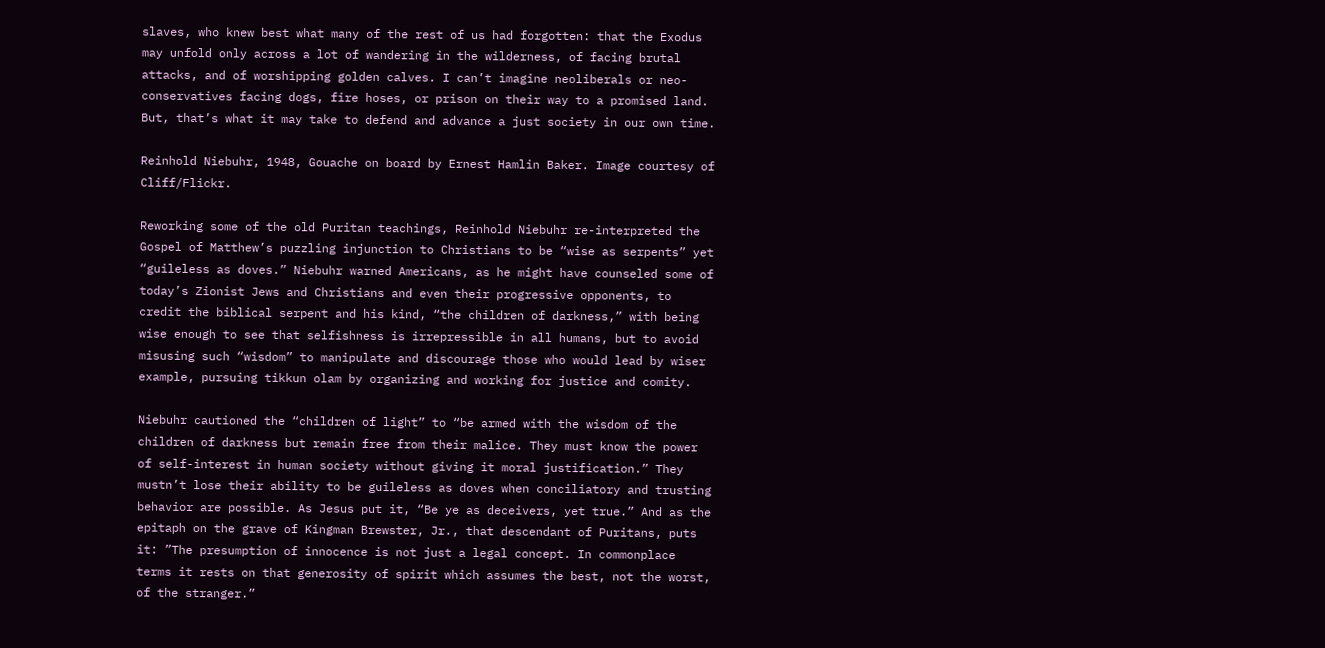slaves, who knew best what many of the rest of us had forgotten: that the Exodus may unfold only across a lot of wandering in the wilderness, of facing brutal attacks, and of worshipping golden calves. I can’t imagine neoliberals or neo-conservatives facing dogs, fire hoses, or prison on their way to a promised land. But, that’s what it may take to defend and advance a just society in our own time.

Reinhold Niebuhr, 1948, Gouache on board by Ernest Hamlin Baker. Image courtesy of Cliff/Flickr.

Reworking some of the old Puritan teachings, Reinhold Niebuhr re-interpreted the Gospel of Matthew’s puzzling injunction to Christians to be “wise as serpents” yet “guileless as doves.” Niebuhr warned Americans, as he might have counseled some of today’s Zionist Jews and Christians and even their progressive opponents, to credit the biblical serpent and his kind, “the children of darkness,” with being wise enough to see that selfishness is irrepressible in all humans, but to avoid misusing such “wisdom” to manipulate and discourage those who would lead by wiser example, pursuing tikkun olam by organizing and working for justice and comity.

Niebuhr cautioned the “children of light” to “be armed with the wisdom of the children of darkness but remain free from their malice. They must know the power of self-interest in human society without giving it moral justification.” They mustn’t lose their ability to be guileless as doves when conciliatory and trusting behavior are possible. As Jesus put it, “Be ye as deceivers, yet true.” And as the epitaph on the grave of Kingman Brewster, Jr., that descendant of Puritans, puts it: ”The presumption of innocence is not just a legal concept. In commonplace terms it rests on that generosity of spirit which assumes the best, not the worst, of the stranger.”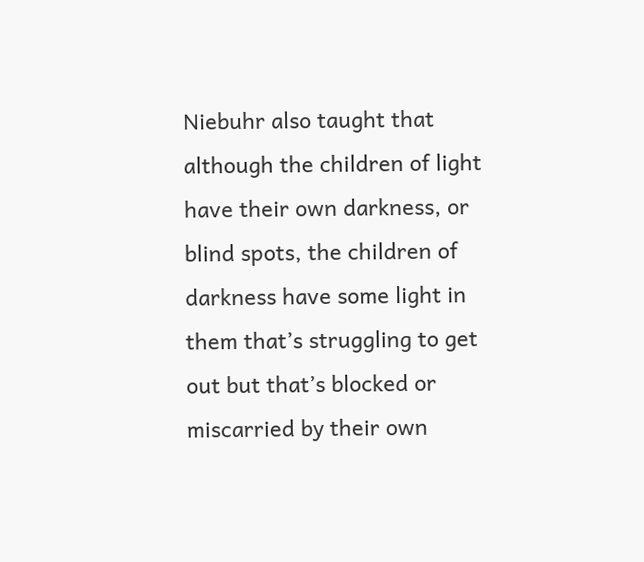Niebuhr also taught that although the children of light have their own darkness, or blind spots, the children of darkness have some light in them that’s struggling to get out but that’s blocked or miscarried by their own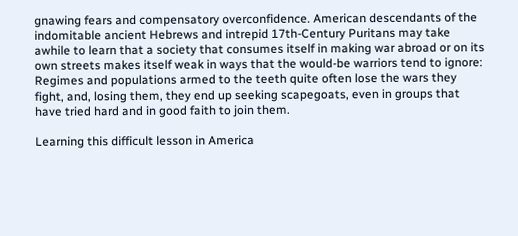gnawing fears and compensatory overconfidence. American descendants of the indomitable ancient Hebrews and intrepid 17th-Century Puritans may take awhile to learn that a society that consumes itself in making war abroad or on its own streets makes itself weak in ways that the would-be warriors tend to ignore: Regimes and populations armed to the teeth quite often lose the wars they fight, and, losing them, they end up seeking scapegoats, even in groups that have tried hard and in good faith to join them.

Learning this difficult lesson in America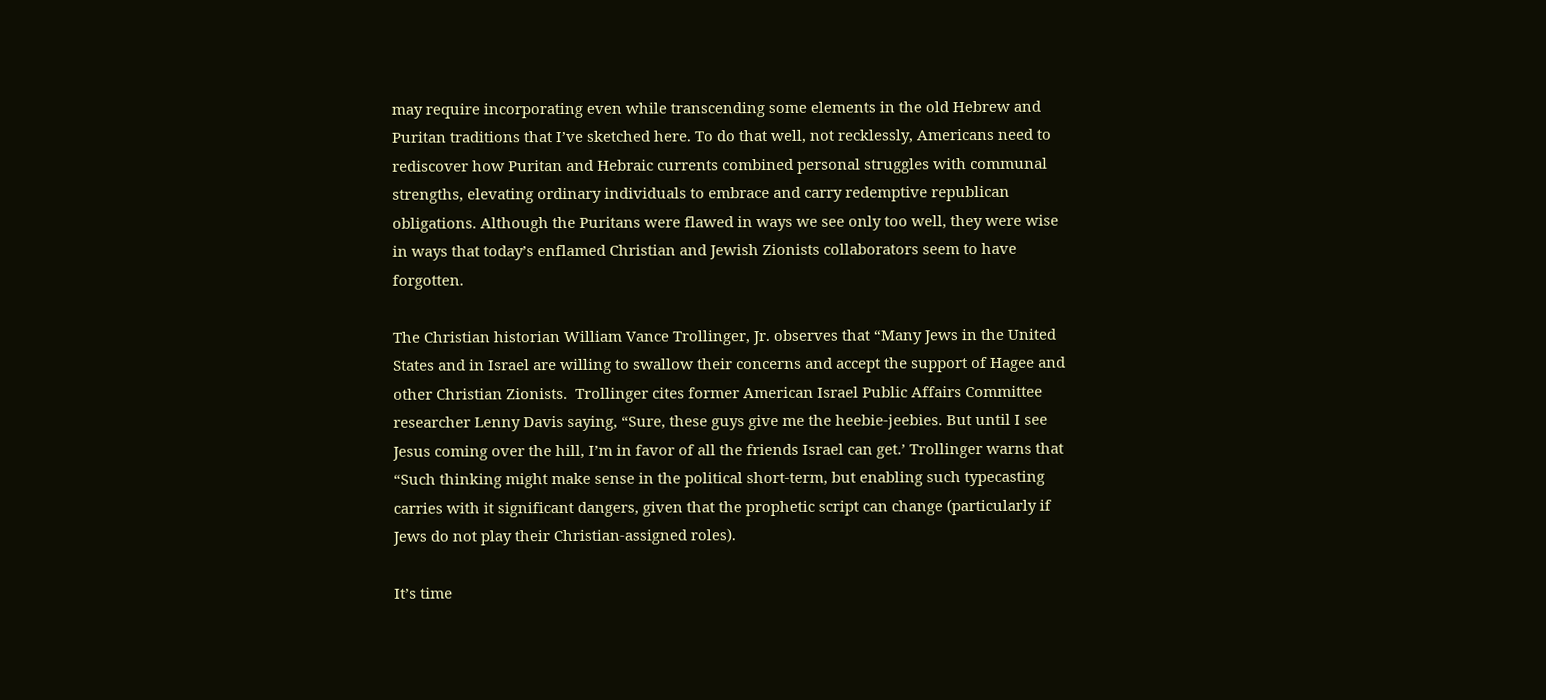may require incorporating even while transcending some elements in the old Hebrew and Puritan traditions that I’ve sketched here. To do that well, not recklessly, Americans need to rediscover how Puritan and Hebraic currents combined personal struggles with communal strengths, elevating ordinary individuals to embrace and carry redemptive republican obligations. Although the Puritans were flawed in ways we see only too well, they were wise in ways that today’s enflamed Christian and Jewish Zionists collaborators seem to have forgotten.

The Christian historian William Vance Trollinger, Jr. observes that “Many Jews in the United States and in Israel are willing to swallow their concerns and accept the support of Hagee and other Christian Zionists.  Trollinger cites former American Israel Public Affairs Committee researcher Lenny Davis saying, “Sure, these guys give me the heebie-jeebies. But until I see Jesus coming over the hill, I’m in favor of all the friends Israel can get.’ Trollinger warns that “Such thinking might make sense in the political short-term, but enabling such typecasting carries with it significant dangers, given that the prophetic script can change (particularly if Jews do not play their Christian-assigned roles).

It’s time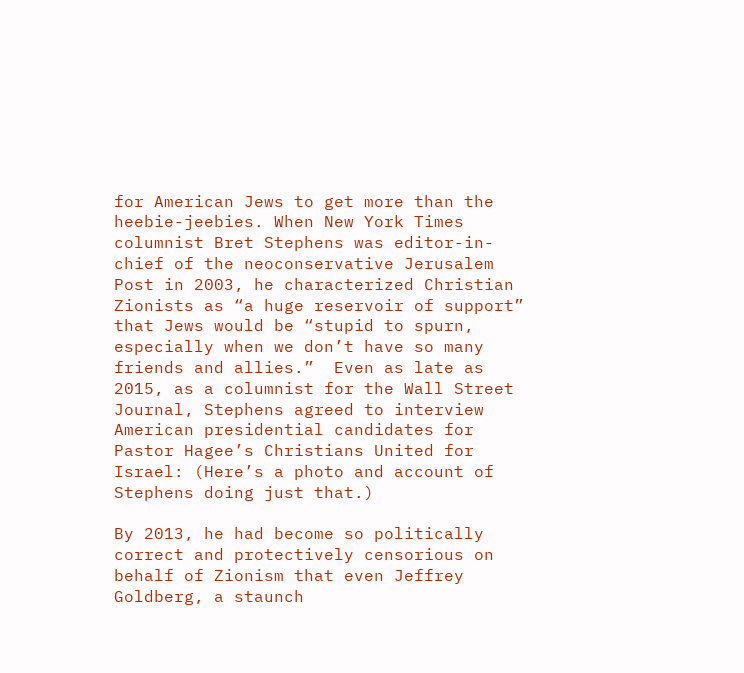for American Jews to get more than the heebie-jeebies. When New York Times columnist Bret Stephens was editor-in-chief of the neoconservative Jerusalem Post in 2003, he characterized Christian Zionists as “a huge reservoir of support” that Jews would be “stupid to spurn, especially when we don’t have so many friends and allies.”  Even as late as 2015, as a columnist for the Wall Street Journal, Stephens agreed to interview American presidential candidates for Pastor Hagee’s Christians United for Israel: (Here’s a photo and account of Stephens doing just that.)

By 2013, he had become so politically correct and protectively censorious on behalf of Zionism that even Jeffrey Goldberg, a staunch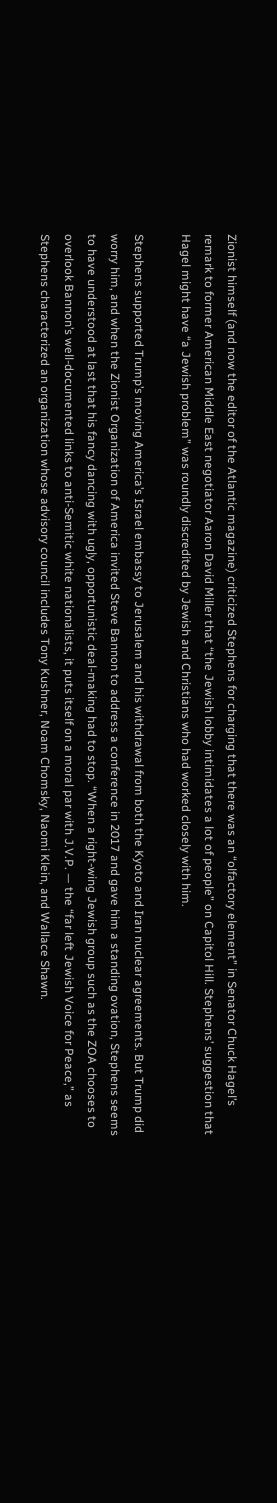Zionist himself (and now the editor of the Atlantic magazine) criticized Stephens for charging that there was an “olfactory element” in Senator Chuck Hagel’s remark to former American Middle East negotiator Aaron David Miller that “the Jewish lobby intimidates a lot of people” on Capitol Hill. Stephens’ suggestion that Hagel might have “a Jewish problem” was roundly discredited by Jewish and Christians who had worked closely with him.

Stephens supported Trump’s moving America’s Israel embassy to Jerusalem and his withdrawal from both the Kyoto and Iran nuclear agreements. But Trump did worry him, and when the Zionist Organization of America invited Steve Bannon to address a conference in 2017 and gave him a standing ovation, Stephens seems to have understood at last that his fancy dancing with ugly, opportunistic deal-making had to stop. “When a right-wing Jewish group such as the ZOA chooses to overlook Bannon’s well-documented links to anti-Semitic white nationalists, it puts itself on a moral par with J.V.P. — the “far left Jewish Voice for Peace,” as Stephens characterized an organization whose advisory council includes Tony Kushner, Noam Chomsky, Naomi Klein, and Wallace Shawn.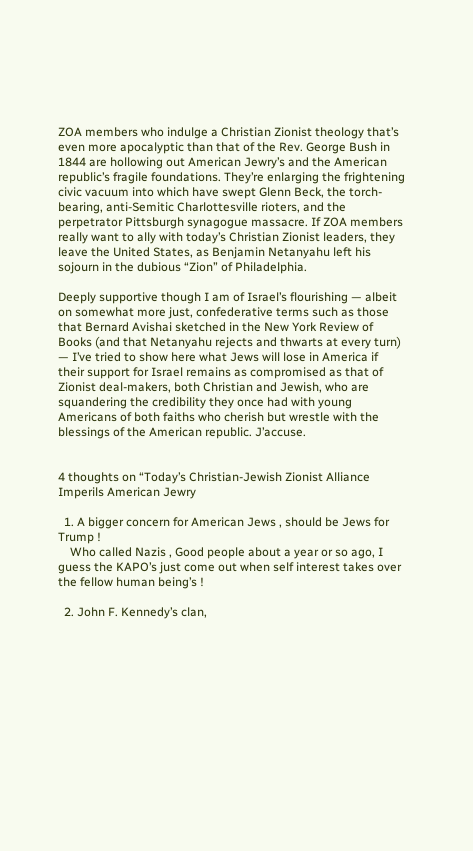ZOA members who indulge a Christian Zionist theology that’s even more apocalyptic than that of the Rev. George Bush in 1844 are hollowing out American Jewry’s and the American republic’s fragile foundations. They’re enlarging the frightening civic vacuum into which have swept Glenn Beck, the torch-bearing, anti-Semitic Charlottesville rioters, and the perpetrator Pittsburgh synagogue massacre. If ZOA members really want to ally with today’s Christian Zionist leaders, they leave the United States, as Benjamin Netanyahu left his sojourn in the dubious “Zion” of Philadelphia.

Deeply supportive though I am of Israel’s flourishing — albeit on somewhat more just, confederative terms such as those that Bernard Avishai sketched in the New York Review of Books (and that Netanyahu rejects and thwarts at every turn) — I’ve tried to show here what Jews will lose in America if their support for Israel remains as compromised as that of Zionist deal-makers, both Christian and Jewish, who are squandering the credibility they once had with young Americans of both faiths who cherish but wrestle with the blessings of the American republic. J’accuse.


4 thoughts on “Today’s Christian-Jewish Zionist Alliance Imperils American Jewry

  1. A bigger concern for American Jews , should be Jews for Trump !
    Who called Nazis , Good people about a year or so ago, I guess the KAPO’s just come out when self interest takes over the fellow human being’s !

  2. John F. Kennedy’s clan,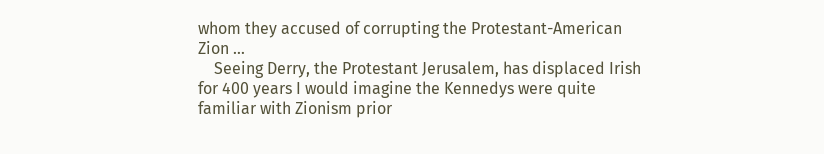whom they accused of corrupting the Protestant-American Zion …
    Seeing Derry, the Protestant Jerusalem, has displaced Irish for 400 years I would imagine the Kennedys were quite familiar with Zionism prior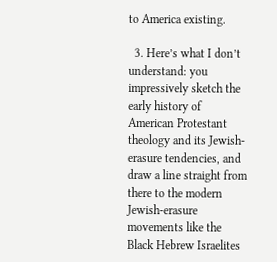to America existing.

  3. Here’s what I don’t understand: you impressively sketch the early history of American Protestant theology and its Jewish-erasure tendencies, and draw a line straight from there to the modern Jewish-erasure movements like the Black Hebrew Israelites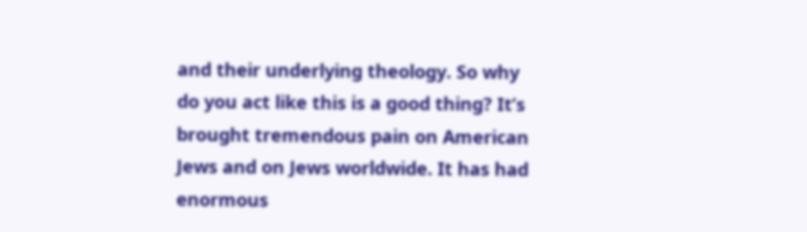and their underlying theology. So why do you act like this is a good thing? It’s brought tremendous pain on American Jews and on Jews worldwide. It has had enormous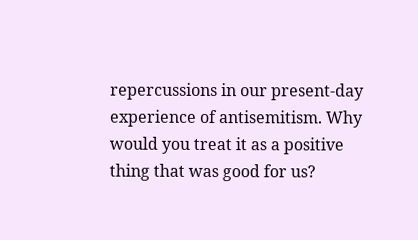repercussions in our present-day experience of antisemitism. Why would you treat it as a positive thing that was good for us?